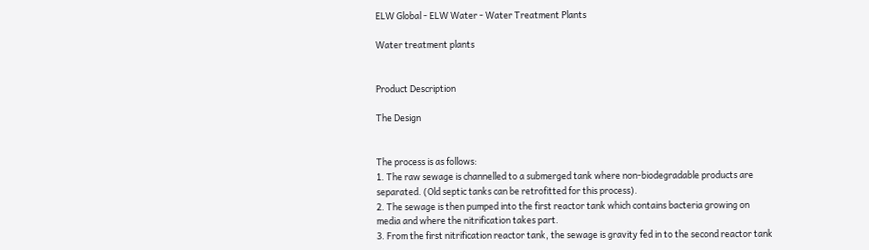ELW Global - ELW Water - Water Treatment Plants

Water treatment plants


Product Description

The Design


The process is as follows:
1. The raw sewage is channelled to a submerged tank where non-biodegradable products are
separated. (Old septic tanks can be retrofitted for this process).
2. The sewage is then pumped into the first reactor tank which contains bacteria growing on
media and where the nitrification takes part.
3. From the first nitrification reactor tank, the sewage is gravity fed in to the second reactor tank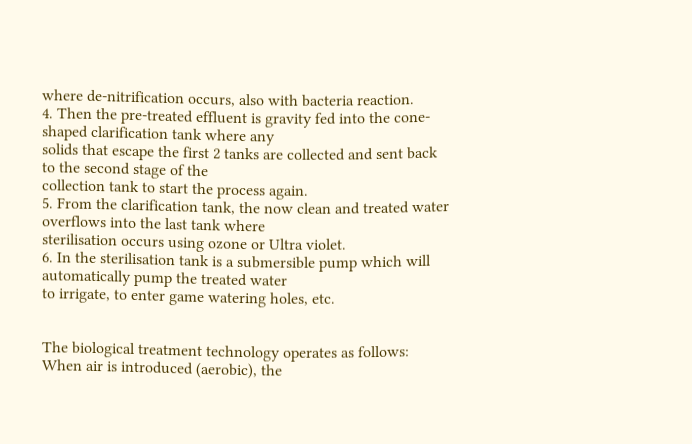where de-nitrification occurs, also with bacteria reaction.
4. Then the pre-treated effluent is gravity fed into the cone-shaped clarification tank where any
solids that escape the first 2 tanks are collected and sent back to the second stage of the
collection tank to start the process again.
5. From the clarification tank, the now clean and treated water overflows into the last tank where
sterilisation occurs using ozone or Ultra violet.
6. In the sterilisation tank is a submersible pump which will automatically pump the treated water
to irrigate, to enter game watering holes, etc.


The biological treatment technology operates as follows:
When air is introduced (aerobic), the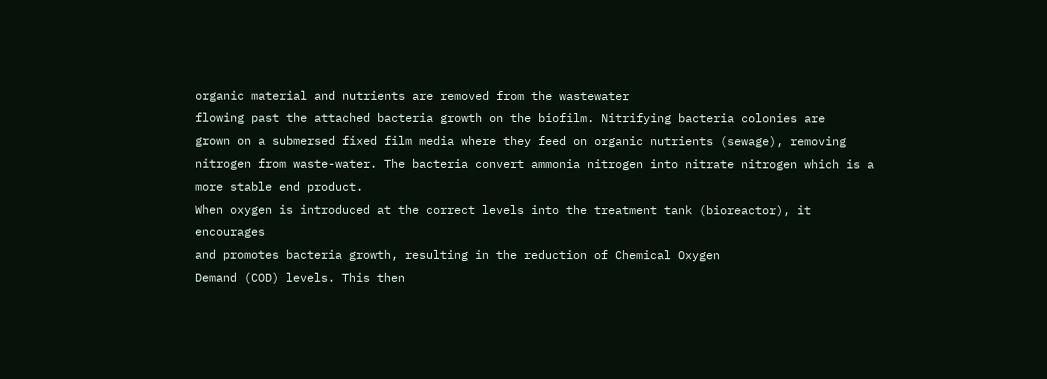organic material and nutrients are removed from the wastewater
flowing past the attached bacteria growth on the biofilm. Nitrifying bacteria colonies are
grown on a submersed fixed film media where they feed on organic nutrients (sewage), removing
nitrogen from waste-water. The bacteria convert ammonia nitrogen into nitrate nitrogen which is a
more stable end product.
When oxygen is introduced at the correct levels into the treatment tank (bioreactor), it encourages
and promotes bacteria growth, resulting in the reduction of Chemical Oxygen
Demand (COD) levels. This then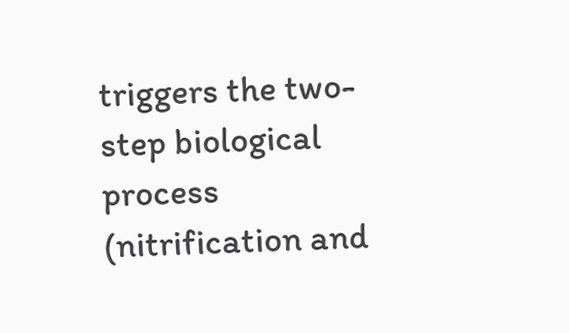triggers the two-step biological process (nitrification and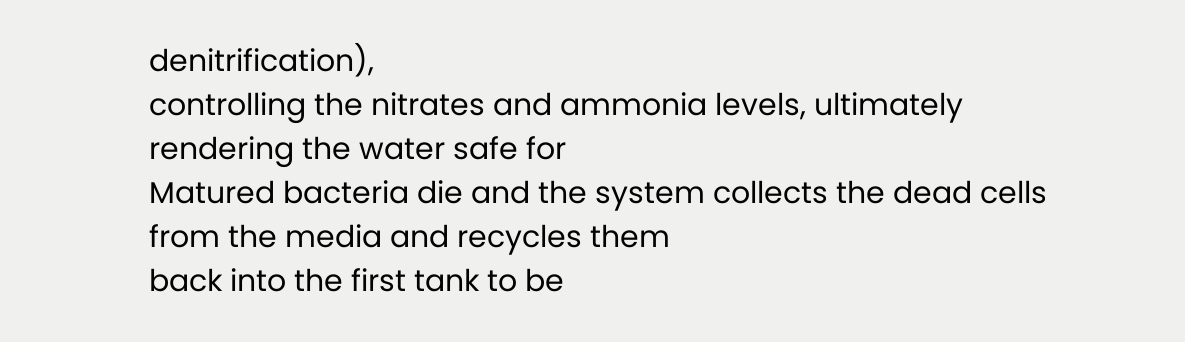denitrification),
controlling the nitrates and ammonia levels, ultimately rendering the water safe for
Matured bacteria die and the system collects the dead cells from the media and recycles them
back into the first tank to be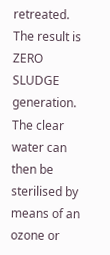retreated. The result is ZERO SLUDGE generation.
The clear water can then be sterilised by means of an ozone or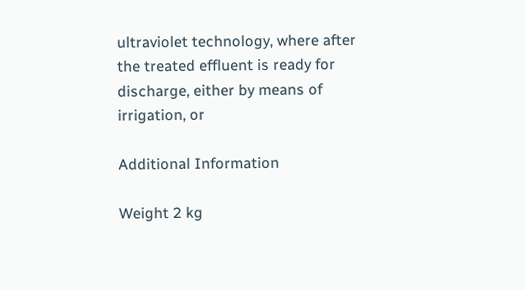ultraviolet technology, where after
the treated effluent is ready for discharge, either by means of irrigation, or

Additional Information

Weight 2 kg